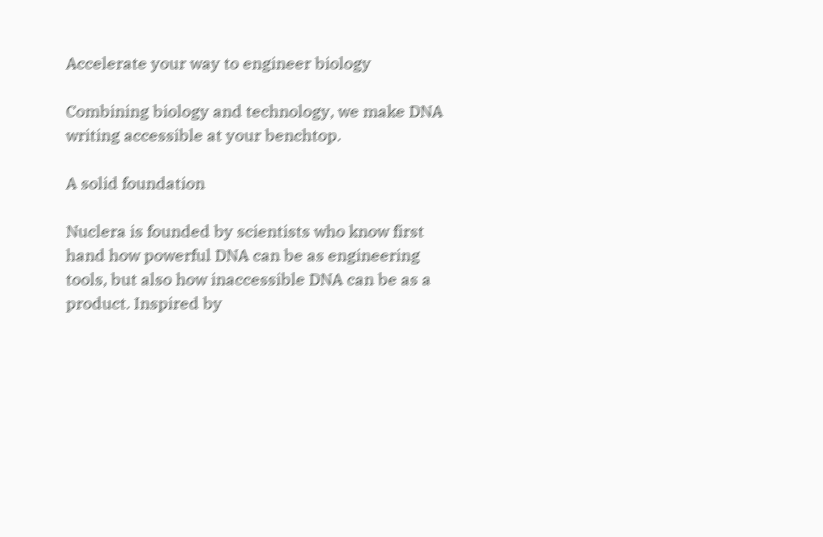Accelerate your way to engineer biology

Combining biology and technology, we make DNA writing accessible at your benchtop.

A solid foundation

Nuclera is founded by scientists who know first hand how powerful DNA can be as engineering tools, but also how inaccessible DNA can be as a product. Inspired by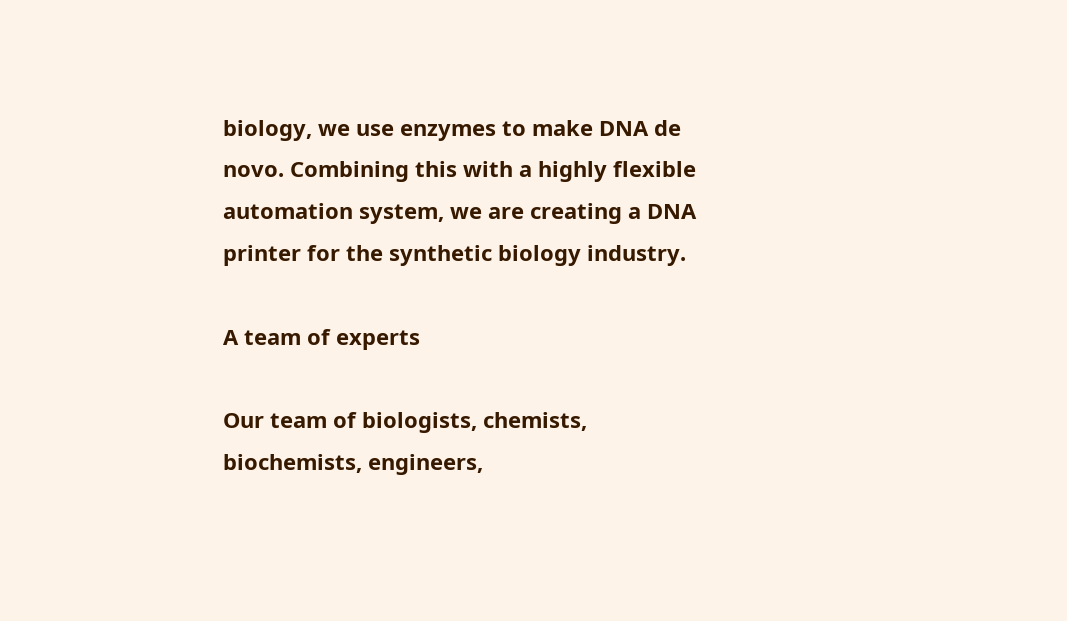biology, we use enzymes to make DNA de novo. Combining this with a highly flexible automation system, we are creating a DNA printer for the synthetic biology industry.

A team of experts

Our team of biologists, chemists, biochemists, engineers,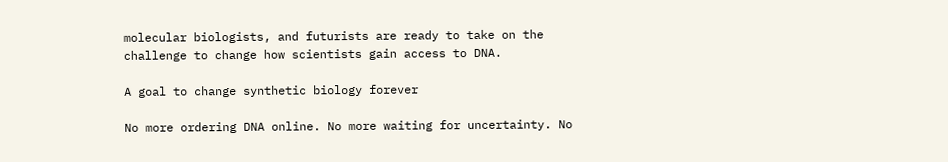molecular biologists, and futurists are ready to take on the challenge to change how scientists gain access to DNA.

A goal to change synthetic biology forever

No more ordering DNA online. No more waiting for uncertainty. No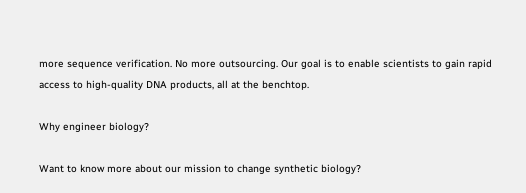more sequence verification. No more outsourcing. Our goal is to enable scientists to gain rapid access to high-quality DNA products, all at the benchtop.

Why engineer biology?

Want to know more about our mission to change synthetic biology?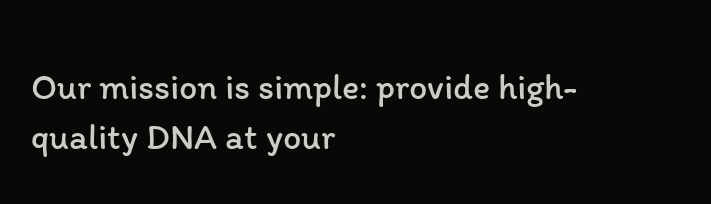Our mission is simple: provide high-quality DNA at your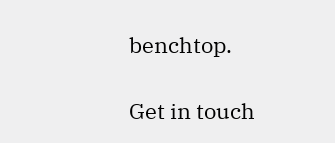benchtop.

Get in touch